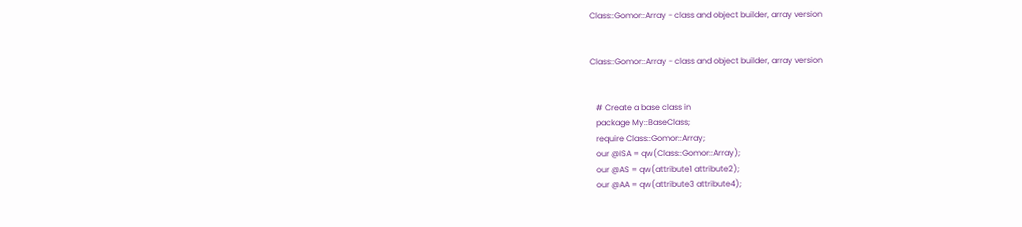Class::Gomor::Array - class and object builder, array version


Class::Gomor::Array - class and object builder, array version


   # Create a base class in
   package My::BaseClass;
   require Class::Gomor::Array;
   our @ISA = qw(Class::Gomor::Array);
   our @AS = qw(attribute1 attribute2);
   our @AA = qw(attribute3 attribute4);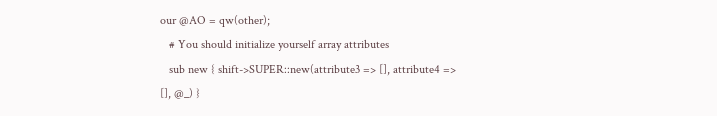our @AO = qw(other);
   # You should initialize yourself array attributes
   sub new { shift->SUPER::new(attribute3 => [], attribute4 => [], @_) }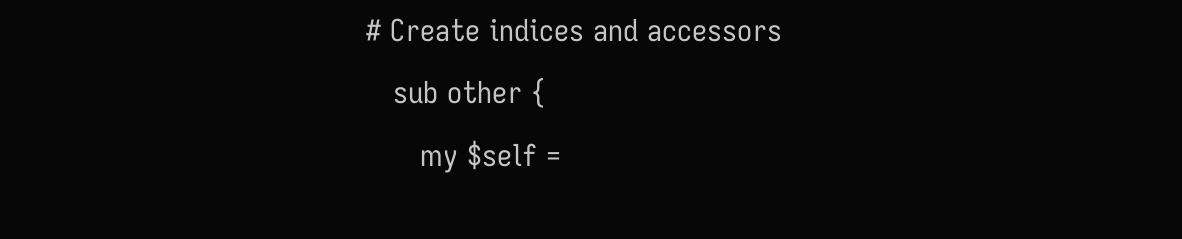# Create indices and accessors
   sub other {
      my $self =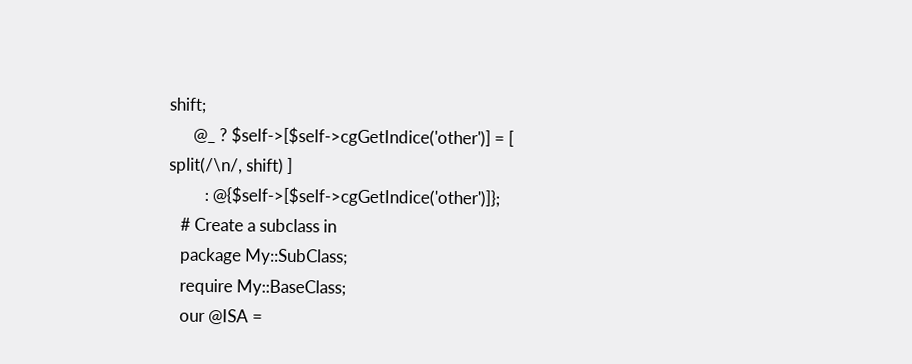shift;
      @_ ? $self->[$self->cgGetIndice('other')] = [ split(/\n/, shift) ]
         : @{$self->[$self->cgGetIndice('other')]};
   # Create a subclass in
   package My::SubClass;
   require My::BaseClass;
   our @ISA =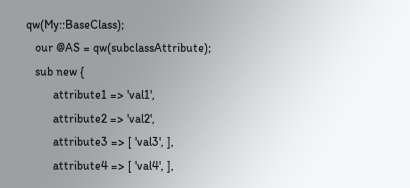qw(My::BaseClass);
   our @AS = qw(subclassAttribute);
   sub new {
         attribute1 => 'val1',
         attribute2 => 'val2',
         attribute3 => [ 'val3', ],
         attribute4 => [ 'val4', ],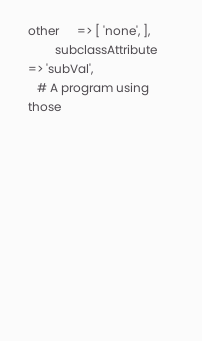other      => [ 'none', ],
         subclassAttribute => 'subVal',
   # A program using those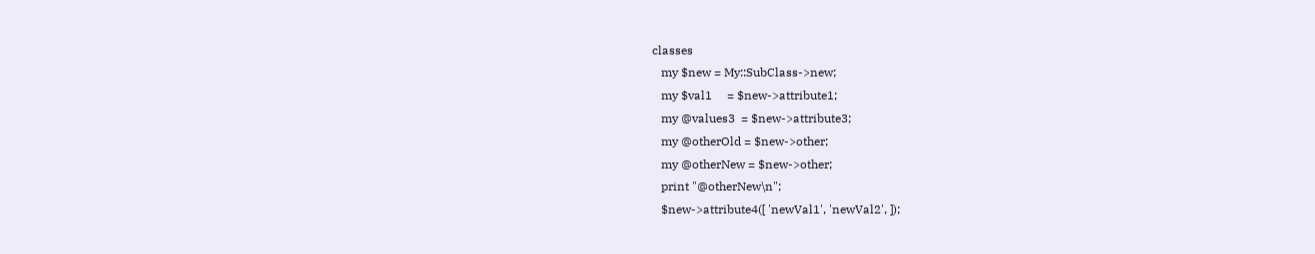classes
   my $new = My::SubClass->new;
   my $val1     = $new->attribute1;
   my @values3  = $new->attribute3;
   my @otherOld = $new->other;
   my @otherNew = $new->other;
   print "@otherNew\n";
   $new->attribute4([ 'newVal1', 'newVal2', ]);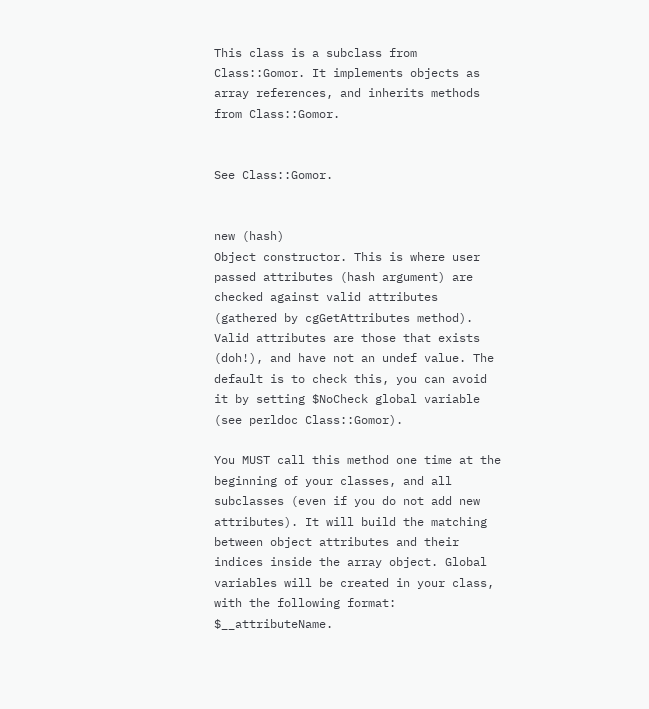This class is a subclass from Class::Gomor. It implements objects as array references, and inherits methods from Class::Gomor.


See Class::Gomor.


new (hash)
Object constructor. This is where user passed attributes (hash argument) are checked against valid attributes (gathered by cgGetAttributes method). Valid attributes are those that exists (doh!), and have not an undef value. The default is to check this, you can avoid it by setting $NoCheck global variable (see perldoc Class::Gomor).

You MUST call this method one time at the beginning of your classes, and all subclasses (even if you do not add new attributes). It will build the matching between object attributes and their indices inside the array object. Global variables will be created in your class, with the following format: $__attributeName.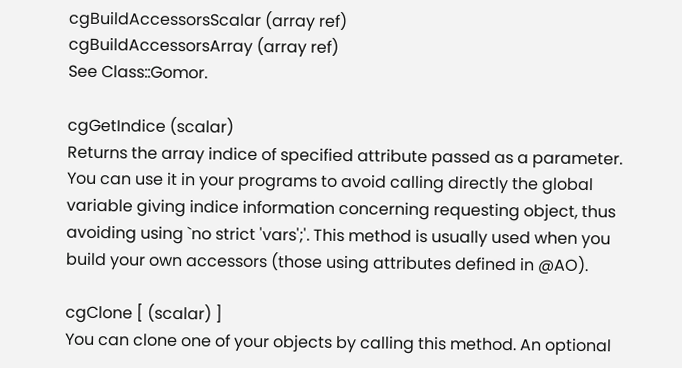cgBuildAccessorsScalar (array ref)
cgBuildAccessorsArray (array ref)
See Class::Gomor.

cgGetIndice (scalar)
Returns the array indice of specified attribute passed as a parameter. You can use it in your programs to avoid calling directly the global variable giving indice information concerning requesting object, thus avoiding using `no strict 'vars';'. This method is usually used when you build your own accessors (those using attributes defined in @AO).

cgClone [ (scalar) ]
You can clone one of your objects by calling this method. An optional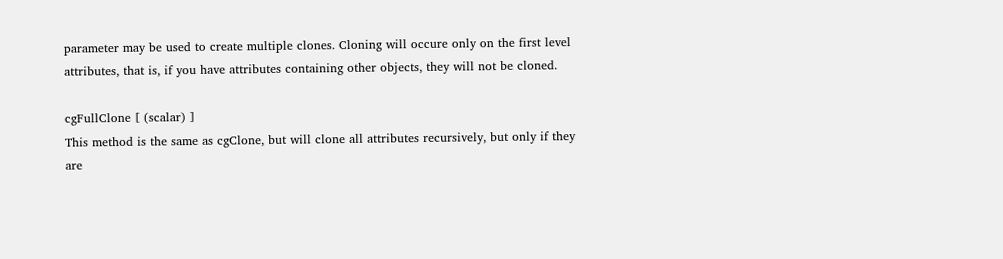parameter may be used to create multiple clones. Cloning will occure only on the first level attributes, that is, if you have attributes containing other objects, they will not be cloned.

cgFullClone [ (scalar) ]
This method is the same as cgClone, but will clone all attributes recursively, but only if they are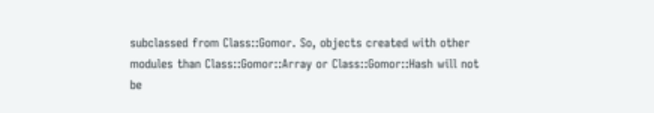subclassed from Class::Gomor. So, objects created with other modules than Class::Gomor::Array or Class::Gomor::Hash will not be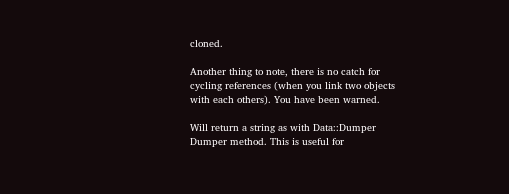cloned.

Another thing to note, there is no catch for cycling references (when you link two objects with each others). You have been warned.

Will return a string as with Data::Dumper Dumper method. This is useful for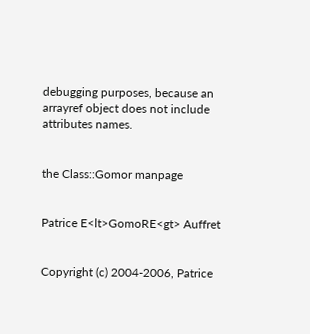debugging purposes, because an arrayref object does not include attributes names.


the Class::Gomor manpage


Patrice E<lt>GomoRE<gt> Auffret


Copyright (c) 2004-2006, Patrice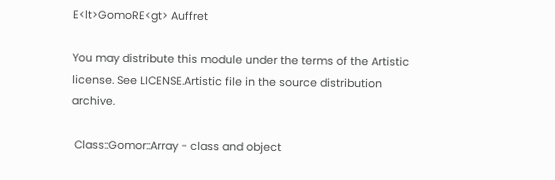E<lt>GomoRE<gt> Auffret

You may distribute this module under the terms of the Artistic license. See LICENSE.Artistic file in the source distribution archive.

 Class::Gomor::Array - class and object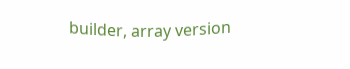builder, array version